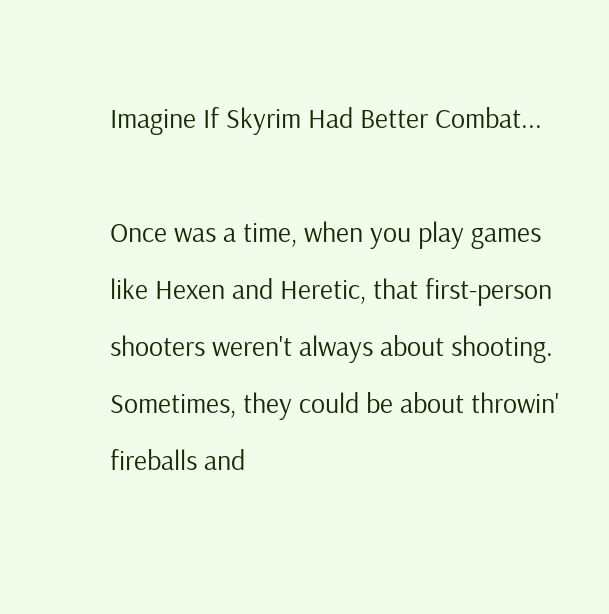Imagine If Skyrim Had Better Combat...

Once was a time, when you play games like Hexen and Heretic, that first-person shooters weren't always about shooting. Sometimes, they could be about throwin' fireballs and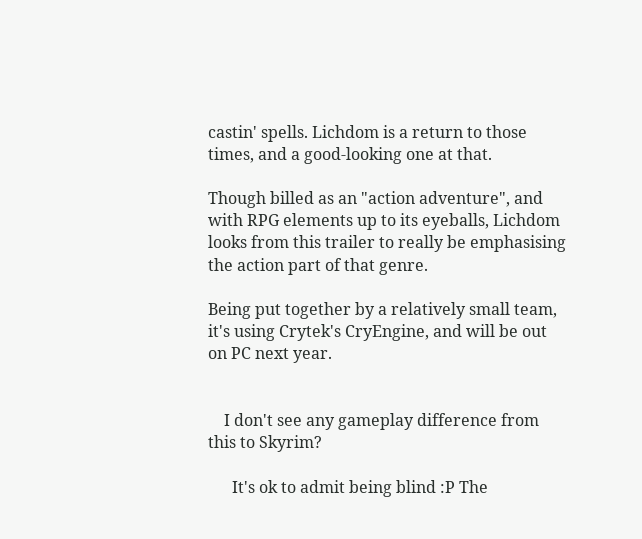castin' spells. Lichdom is a return to those times, and a good-looking one at that.

Though billed as an "action adventure", and with RPG elements up to its eyeballs, Lichdom looks from this trailer to really be emphasising the action part of that genre.

Being put together by a relatively small team, it's using Crytek's CryEngine, and will be out on PC next year.


    I don't see any gameplay difference from this to Skyrim?

      It's ok to admit being blind :P The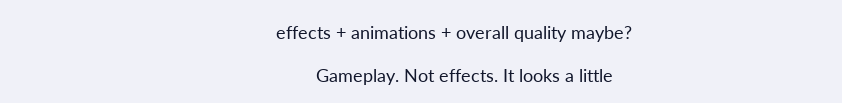effects + animations + overall quality maybe?

        Gameplay. Not effects. It looks a little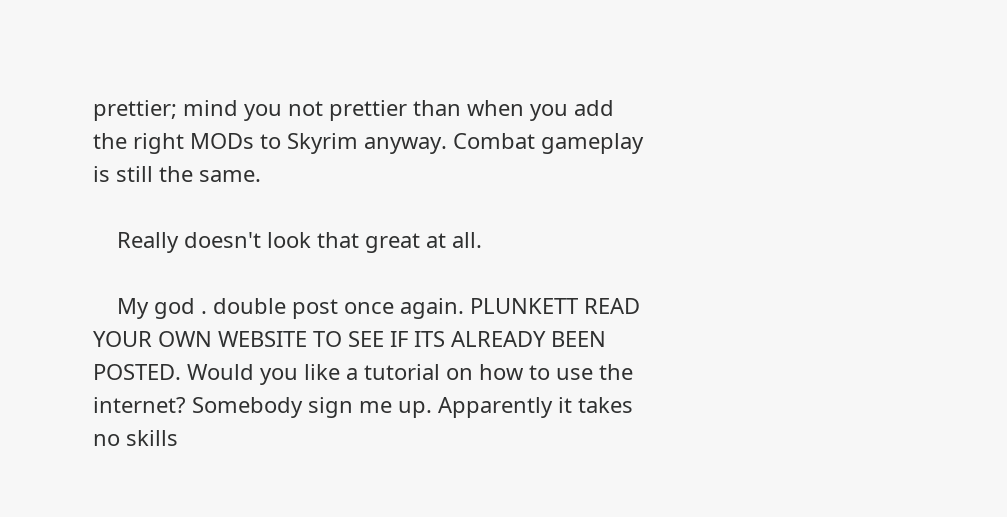prettier; mind you not prettier than when you add the right MODs to Skyrim anyway. Combat gameplay is still the same.

    Really doesn't look that great at all.

    My god . double post once again. PLUNKETT READ YOUR OWN WEBSITE TO SEE IF ITS ALREADY BEEN POSTED. Would you like a tutorial on how to use the internet? Somebody sign me up. Apparently it takes no skills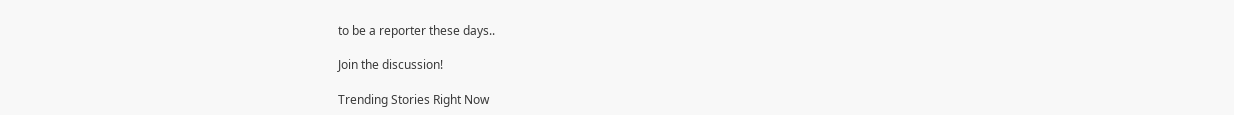to be a reporter these days..

Join the discussion!

Trending Stories Right Now